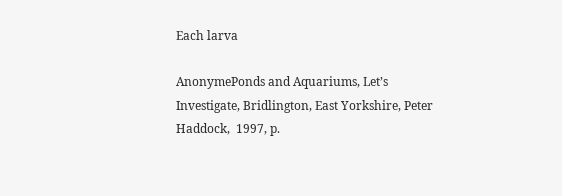Each larva

AnonymePonds and Aquariums, Let’s Investigate, Bridlington, East Yorkshire, Peter Haddock,  1997, p.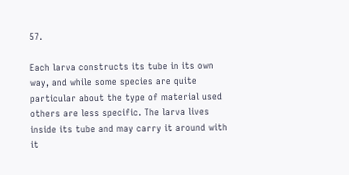57.

Each larva constructs its tube in its own way, and while some species are quite particular about the type of material used others are less specific. The larva lives inside its tube and may carry it around with it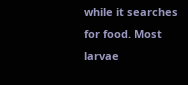while it searches for food. Most larvae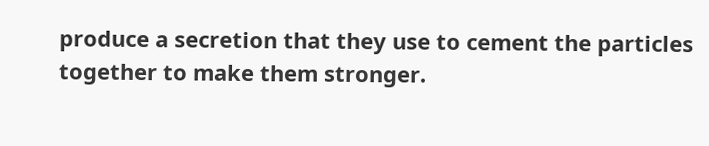produce a secretion that they use to cement the particles together to make them stronger.